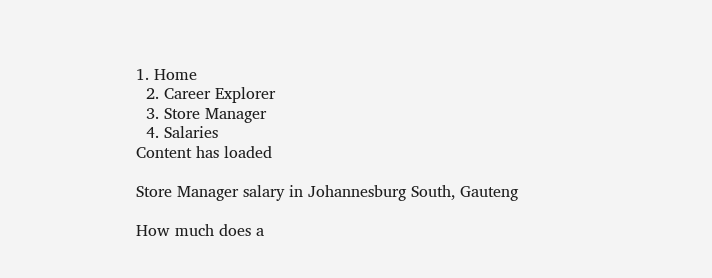1. Home
  2. Career Explorer
  3. Store Manager
  4. Salaries
Content has loaded

Store Manager salary in Johannesburg South, Gauteng

How much does a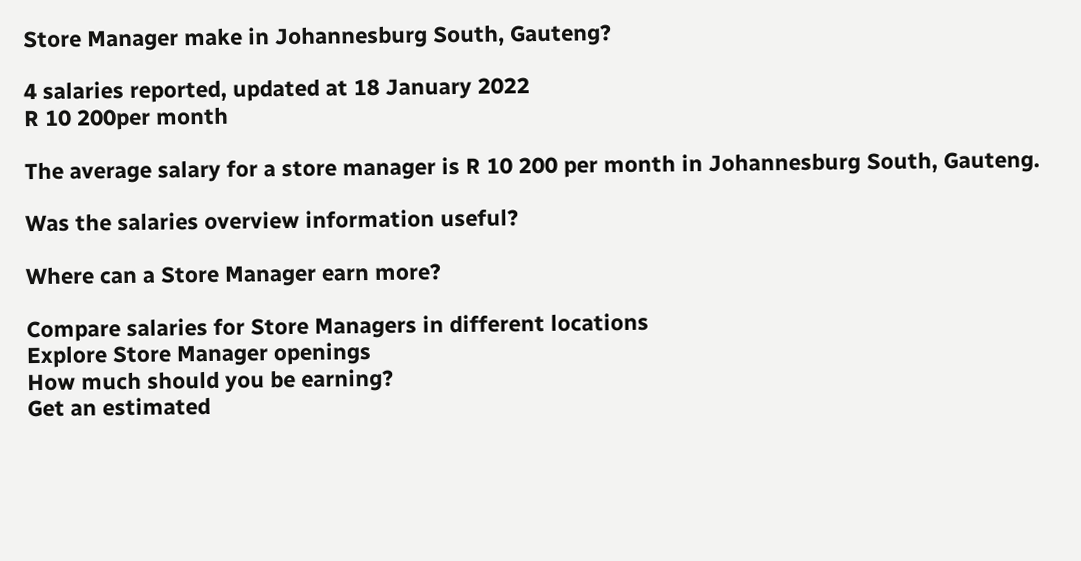Store Manager make in Johannesburg South, Gauteng?

4 salaries reported, updated at 18 January 2022
R 10 200per month

The average salary for a store manager is R 10 200 per month in Johannesburg South, Gauteng.

Was the salaries overview information useful?

Where can a Store Manager earn more?

Compare salaries for Store Managers in different locations
Explore Store Manager openings
How much should you be earning?
Get an estimated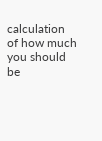calculation of how much you should be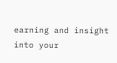earning and insight into your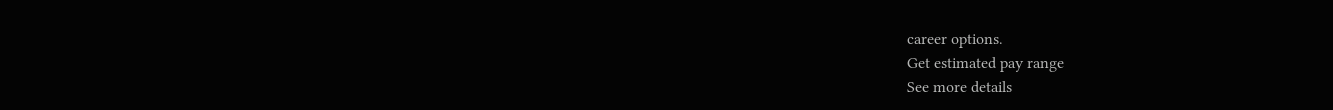career options.
Get estimated pay range
See more details